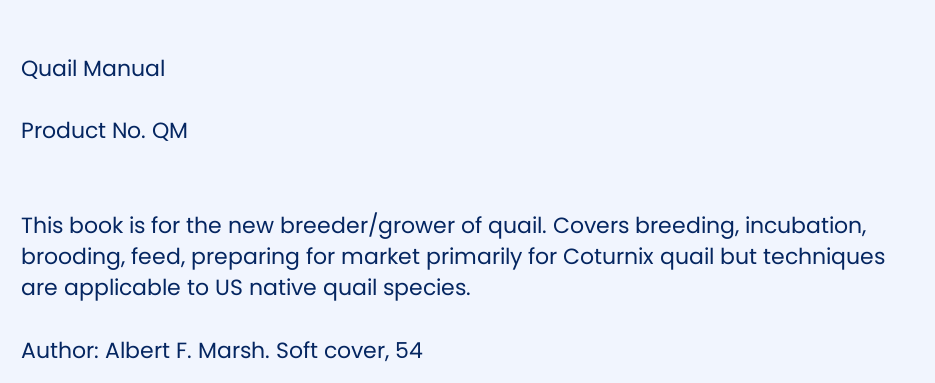Quail Manual

Product No. QM


This book is for the new breeder/grower of quail. Covers breeding, incubation, brooding, feed, preparing for market primarily for Coturnix quail but techniques are applicable to US native quail species.

Author: Albert F. Marsh. Soft cover, 54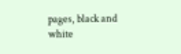pages, black and white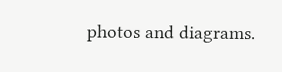photos and diagrams.